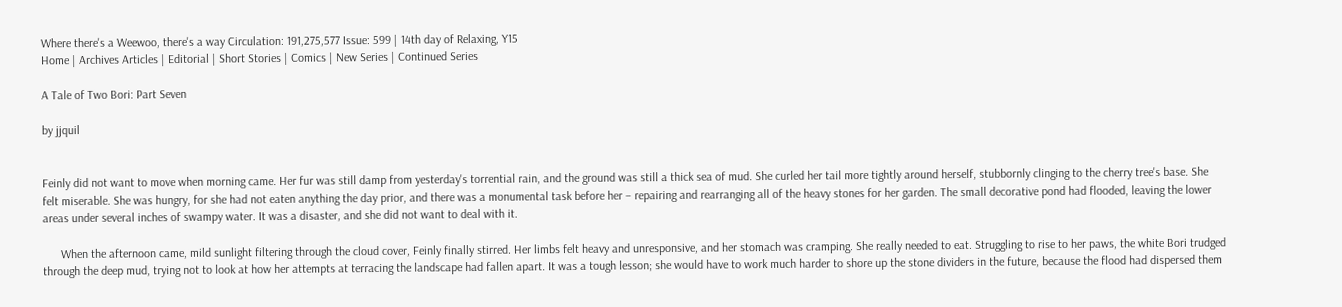Where there's a Weewoo, there's a way Circulation: 191,275,577 Issue: 599 | 14th day of Relaxing, Y15
Home | Archives Articles | Editorial | Short Stories | Comics | New Series | Continued Series

A Tale of Two Bori: Part Seven

by jjquil


Feinly did not want to move when morning came. Her fur was still damp from yesterday's torrential rain, and the ground was still a thick sea of mud. She curled her tail more tightly around herself, stubbornly clinging to the cherry tree's base. She felt miserable. She was hungry, for she had not eaten anything the day prior, and there was a monumental task before her – repairing and rearranging all of the heavy stones for her garden. The small decorative pond had flooded, leaving the lower areas under several inches of swampy water. It was a disaster, and she did not want to deal with it.

      When the afternoon came, mild sunlight filtering through the cloud cover, Feinly finally stirred. Her limbs felt heavy and unresponsive, and her stomach was cramping. She really needed to eat. Struggling to rise to her paws, the white Bori trudged through the deep mud, trying not to look at how her attempts at terracing the landscape had fallen apart. It was a tough lesson; she would have to work much harder to shore up the stone dividers in the future, because the flood had dispersed them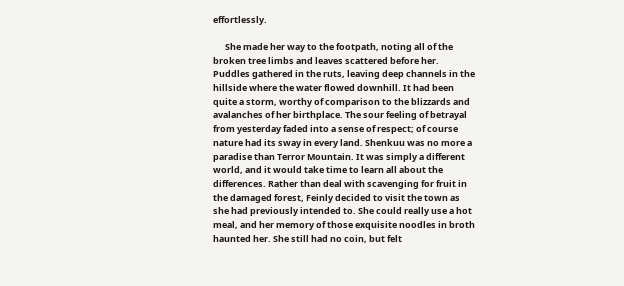effortlessly.

      She made her way to the footpath, noting all of the broken tree limbs and leaves scattered before her. Puddles gathered in the ruts, leaving deep channels in the hillside where the water flowed downhill. It had been quite a storm, worthy of comparison to the blizzards and avalanches of her birthplace. The sour feeling of betrayal from yesterday faded into a sense of respect; of course nature had its sway in every land. Shenkuu was no more a paradise than Terror Mountain. It was simply a different world, and it would take time to learn all about the differences. Rather than deal with scavenging for fruit in the damaged forest, Feinly decided to visit the town as she had previously intended to. She could really use a hot meal, and her memory of those exquisite noodles in broth haunted her. She still had no coin, but felt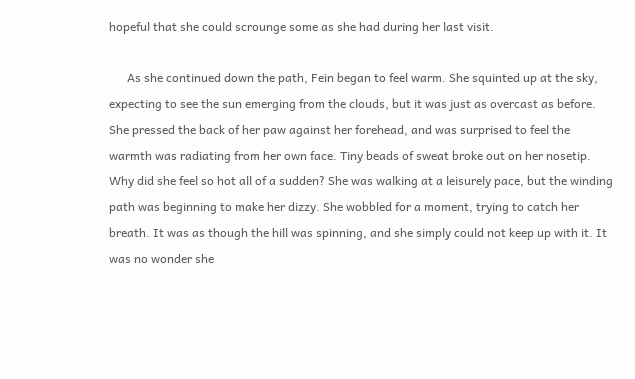hopeful that she could scrounge some as she had during her last visit.

      As she continued down the path, Fein began to feel warm. She squinted up at the sky, expecting to see the sun emerging from the clouds, but it was just as overcast as before. She pressed the back of her paw against her forehead, and was surprised to feel the warmth was radiating from her own face. Tiny beads of sweat broke out on her nosetip. Why did she feel so hot all of a sudden? She was walking at a leisurely pace, but the winding path was beginning to make her dizzy. She wobbled for a moment, trying to catch her breath. It was as though the hill was spinning, and she simply could not keep up with it. It was no wonder she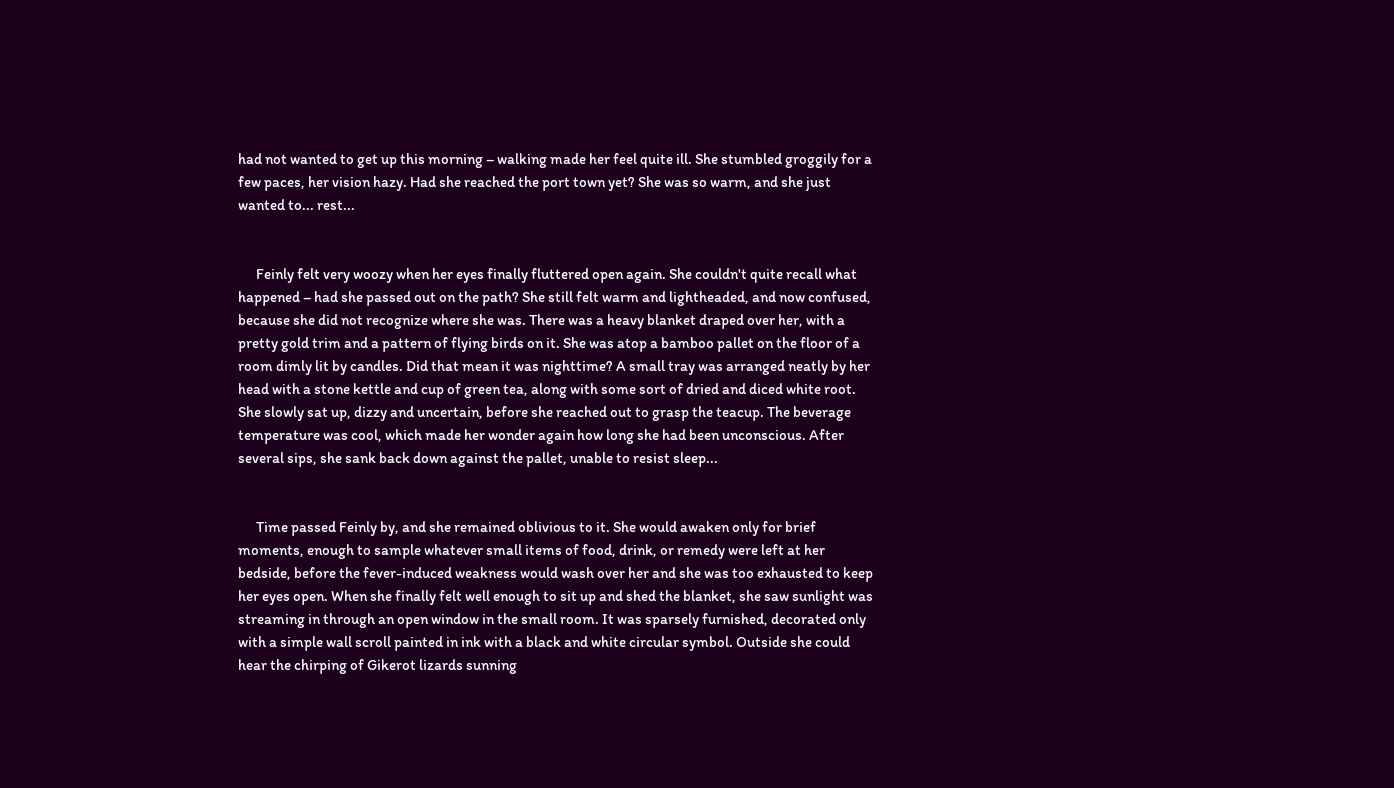had not wanted to get up this morning – walking made her feel quite ill. She stumbled groggily for a few paces, her vision hazy. Had she reached the port town yet? She was so warm, and she just wanted to... rest...


      Feinly felt very woozy when her eyes finally fluttered open again. She couldn't quite recall what happened – had she passed out on the path? She still felt warm and lightheaded, and now confused, because she did not recognize where she was. There was a heavy blanket draped over her, with a pretty gold trim and a pattern of flying birds on it. She was atop a bamboo pallet on the floor of a room dimly lit by candles. Did that mean it was nighttime? A small tray was arranged neatly by her head with a stone kettle and cup of green tea, along with some sort of dried and diced white root. She slowly sat up, dizzy and uncertain, before she reached out to grasp the teacup. The beverage temperature was cool, which made her wonder again how long she had been unconscious. After several sips, she sank back down against the pallet, unable to resist sleep...


      Time passed Feinly by, and she remained oblivious to it. She would awaken only for brief moments, enough to sample whatever small items of food, drink, or remedy were left at her bedside, before the fever-induced weakness would wash over her and she was too exhausted to keep her eyes open. When she finally felt well enough to sit up and shed the blanket, she saw sunlight was streaming in through an open window in the small room. It was sparsely furnished, decorated only with a simple wall scroll painted in ink with a black and white circular symbol. Outside she could hear the chirping of Gikerot lizards sunning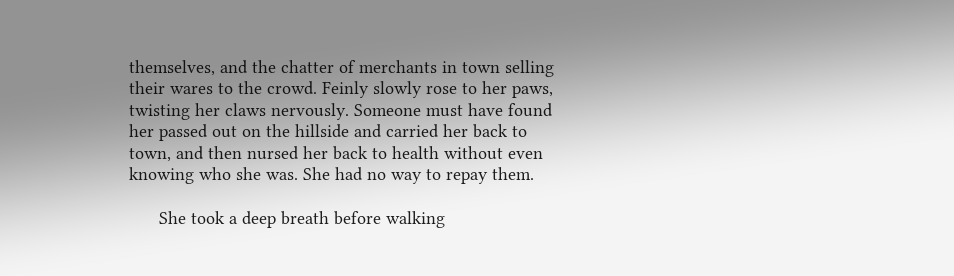themselves, and the chatter of merchants in town selling their wares to the crowd. Feinly slowly rose to her paws, twisting her claws nervously. Someone must have found her passed out on the hillside and carried her back to town, and then nursed her back to health without even knowing who she was. She had no way to repay them.

      She took a deep breath before walking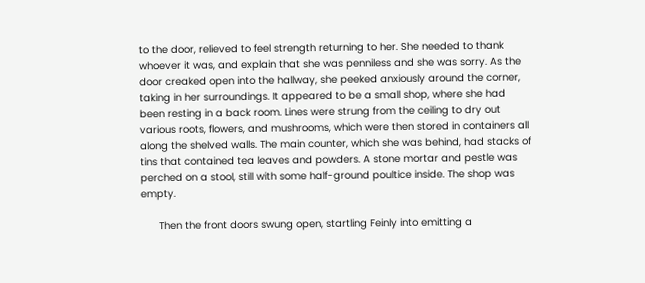to the door, relieved to feel strength returning to her. She needed to thank whoever it was, and explain that she was penniless and she was sorry. As the door creaked open into the hallway, she peeked anxiously around the corner, taking in her surroundings. It appeared to be a small shop, where she had been resting in a back room. Lines were strung from the ceiling to dry out various roots, flowers, and mushrooms, which were then stored in containers all along the shelved walls. The main counter, which she was behind, had stacks of tins that contained tea leaves and powders. A stone mortar and pestle was perched on a stool, still with some half-ground poultice inside. The shop was empty.

      Then the front doors swung open, startling Feinly into emitting a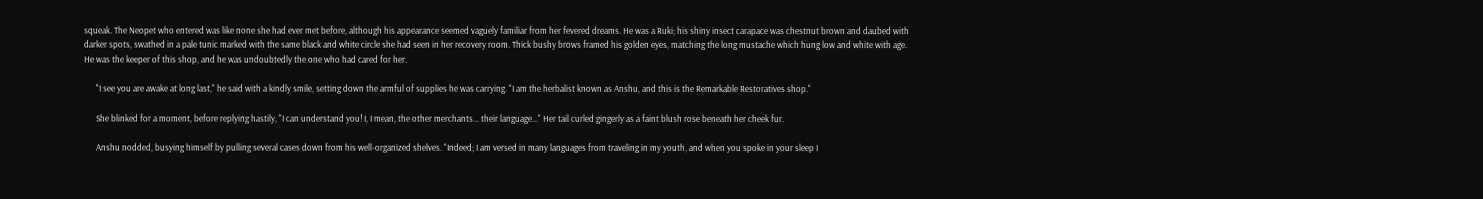squeak. The Neopet who entered was like none she had ever met before, although his appearance seemed vaguely familiar from her fevered dreams. He was a Ruki; his shiny insect carapace was chestnut brown and daubed with darker spots, swathed in a pale tunic marked with the same black and white circle she had seen in her recovery room. Thick bushy brows framed his golden eyes, matching the long mustache which hung low and white with age. He was the keeper of this shop, and he was undoubtedly the one who had cared for her.

      "I see you are awake at long last," he said with a kindly smile, setting down the armful of supplies he was carrying. "I am the herbalist known as Anshu, and this is the Remarkable Restoratives shop."

      She blinked for a moment, before replying hastily, "I can understand you! I, I mean, the other merchants... their language..." Her tail curled gingerly as a faint blush rose beneath her cheek fur.

      Anshu nodded, busying himself by pulling several cases down from his well-organized shelves. "Indeed; I am versed in many languages from traveling in my youth, and when you spoke in your sleep I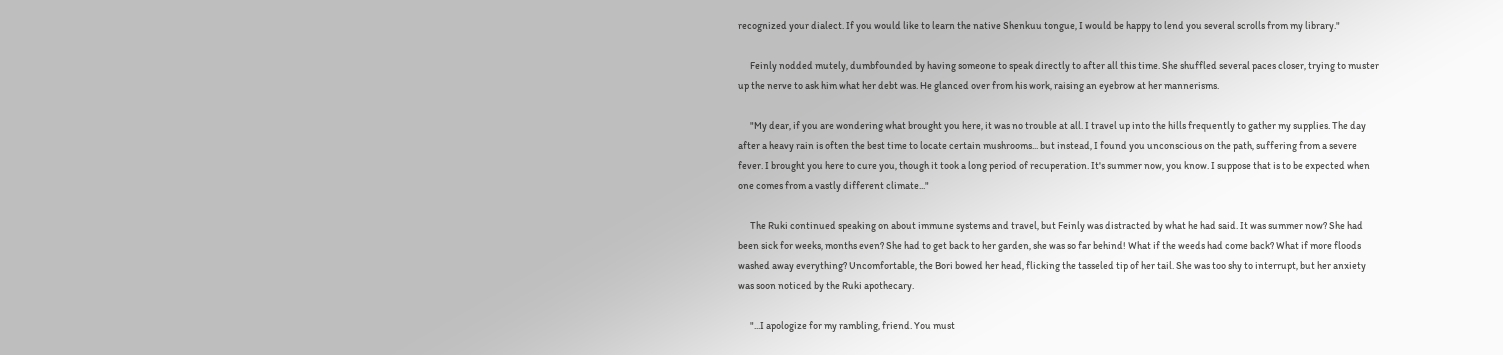recognized your dialect. If you would like to learn the native Shenkuu tongue, I would be happy to lend you several scrolls from my library."

      Feinly nodded mutely, dumbfounded by having someone to speak directly to after all this time. She shuffled several paces closer, trying to muster up the nerve to ask him what her debt was. He glanced over from his work, raising an eyebrow at her mannerisms.

      "My dear, if you are wondering what brought you here, it was no trouble at all. I travel up into the hills frequently to gather my supplies. The day after a heavy rain is often the best time to locate certain mushrooms... but instead, I found you unconscious on the path, suffering from a severe fever. I brought you here to cure you, though it took a long period of recuperation. It's summer now, you know. I suppose that is to be expected when one comes from a vastly different climate..."

      The Ruki continued speaking on about immune systems and travel, but Feinly was distracted by what he had said. It was summer now? She had been sick for weeks, months even? She had to get back to her garden, she was so far behind! What if the weeds had come back? What if more floods washed away everything? Uncomfortable, the Bori bowed her head, flicking the tasseled tip of her tail. She was too shy to interrupt, but her anxiety was soon noticed by the Ruki apothecary.

      "...I apologize for my rambling, friend. You must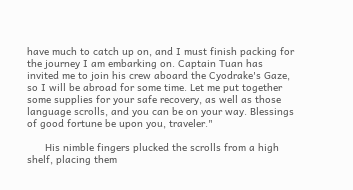have much to catch up on, and I must finish packing for the journey I am embarking on. Captain Tuan has invited me to join his crew aboard the Cyodrake's Gaze, so I will be abroad for some time. Let me put together some supplies for your safe recovery, as well as those language scrolls, and you can be on your way. Blessings of good fortune be upon you, traveler."

      His nimble fingers plucked the scrolls from a high shelf, placing them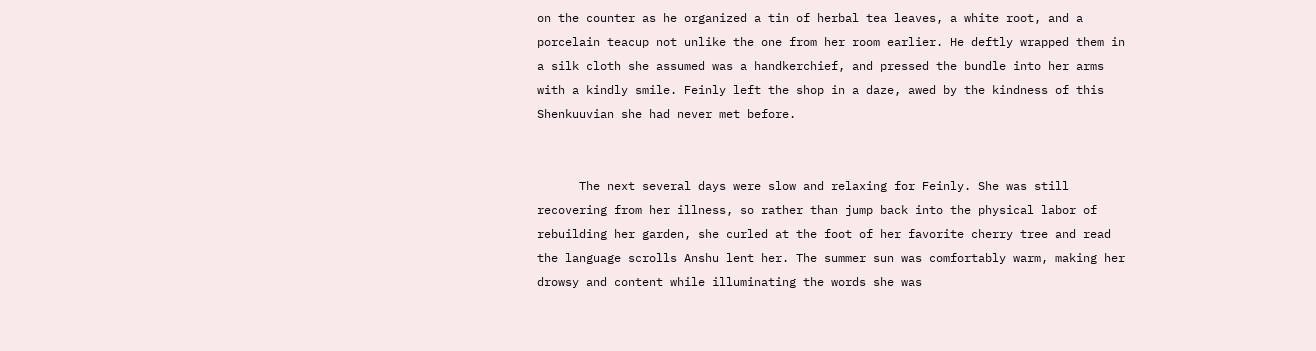on the counter as he organized a tin of herbal tea leaves, a white root, and a porcelain teacup not unlike the one from her room earlier. He deftly wrapped them in a silk cloth she assumed was a handkerchief, and pressed the bundle into her arms with a kindly smile. Feinly left the shop in a daze, awed by the kindness of this Shenkuuvian she had never met before.


      The next several days were slow and relaxing for Feinly. She was still recovering from her illness, so rather than jump back into the physical labor of rebuilding her garden, she curled at the foot of her favorite cherry tree and read the language scrolls Anshu lent her. The summer sun was comfortably warm, making her drowsy and content while illuminating the words she was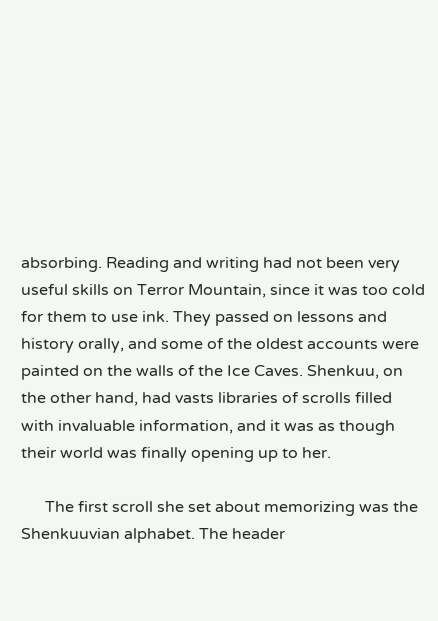absorbing. Reading and writing had not been very useful skills on Terror Mountain, since it was too cold for them to use ink. They passed on lessons and history orally, and some of the oldest accounts were painted on the walls of the Ice Caves. Shenkuu, on the other hand, had vasts libraries of scrolls filled with invaluable information, and it was as though their world was finally opening up to her.

      The first scroll she set about memorizing was the Shenkuuvian alphabet. The header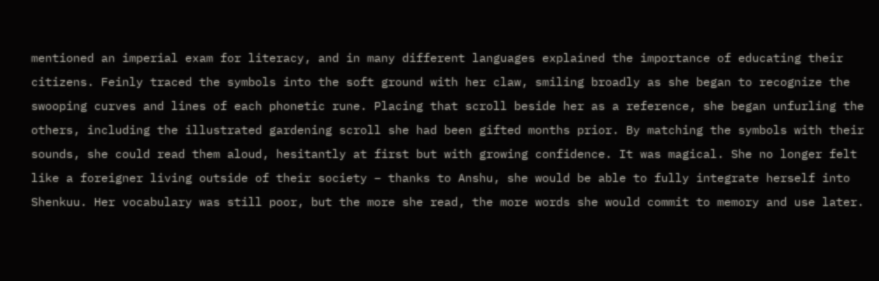mentioned an imperial exam for literacy, and in many different languages explained the importance of educating their citizens. Feinly traced the symbols into the soft ground with her claw, smiling broadly as she began to recognize the swooping curves and lines of each phonetic rune. Placing that scroll beside her as a reference, she began unfurling the others, including the illustrated gardening scroll she had been gifted months prior. By matching the symbols with their sounds, she could read them aloud, hesitantly at first but with growing confidence. It was magical. She no longer felt like a foreigner living outside of their society – thanks to Anshu, she would be able to fully integrate herself into Shenkuu. Her vocabulary was still poor, but the more she read, the more words she would commit to memory and use later.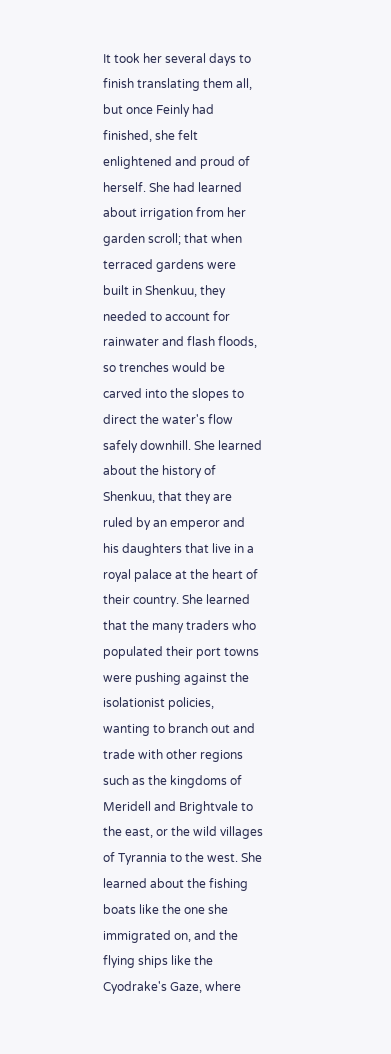It took her several days to finish translating them all, but once Feinly had finished, she felt enlightened and proud of herself. She had learned about irrigation from her garden scroll; that when terraced gardens were built in Shenkuu, they needed to account for rainwater and flash floods, so trenches would be carved into the slopes to direct the water's flow safely downhill. She learned about the history of Shenkuu, that they are ruled by an emperor and his daughters that live in a royal palace at the heart of their country. She learned that the many traders who populated their port towns were pushing against the isolationist policies, wanting to branch out and trade with other regions such as the kingdoms of Meridell and Brightvale to the east, or the wild villages of Tyrannia to the west. She learned about the fishing boats like the one she immigrated on, and the flying ships like the Cyodrake's Gaze, where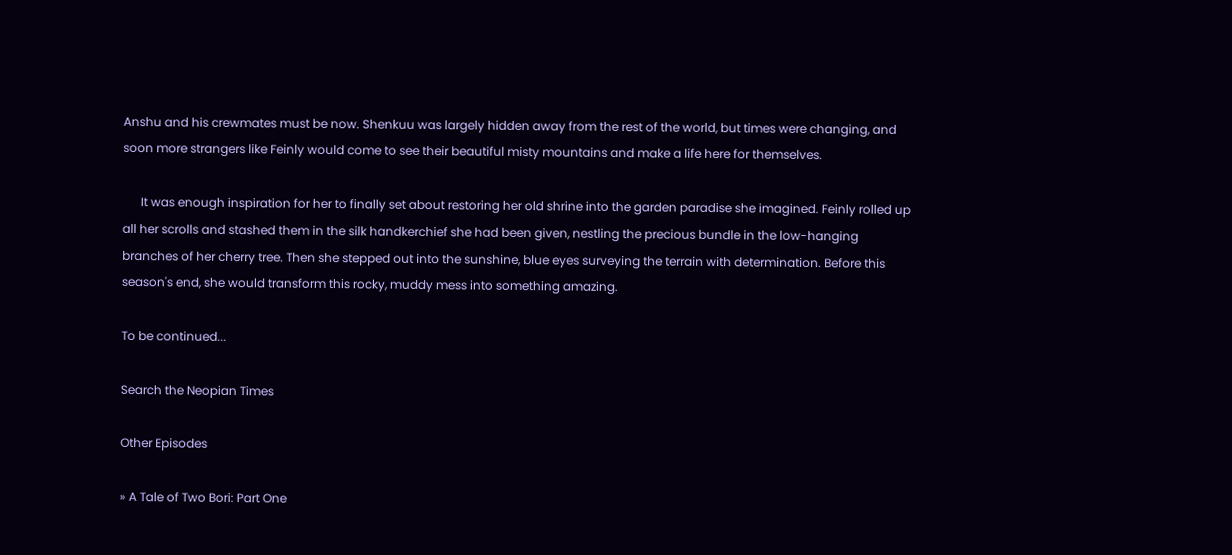Anshu and his crewmates must be now. Shenkuu was largely hidden away from the rest of the world, but times were changing, and soon more strangers like Feinly would come to see their beautiful misty mountains and make a life here for themselves.

      It was enough inspiration for her to finally set about restoring her old shrine into the garden paradise she imagined. Feinly rolled up all her scrolls and stashed them in the silk handkerchief she had been given, nestling the precious bundle in the low-hanging branches of her cherry tree. Then she stepped out into the sunshine, blue eyes surveying the terrain with determination. Before this season's end, she would transform this rocky, muddy mess into something amazing.

To be continued...

Search the Neopian Times

Other Episodes

» A Tale of Two Bori: Part One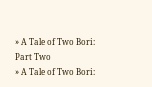» A Tale of Two Bori: Part Two
» A Tale of Two Bori: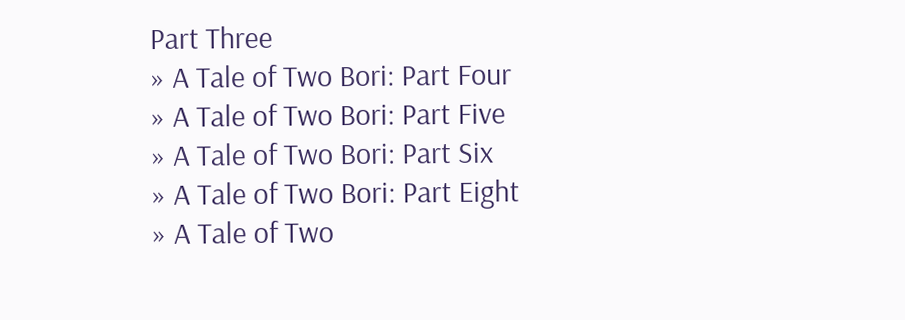Part Three
» A Tale of Two Bori: Part Four
» A Tale of Two Bori: Part Five
» A Tale of Two Bori: Part Six
» A Tale of Two Bori: Part Eight
» A Tale of Two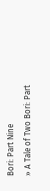Bori: Part Nine
» A Tale of Two Bori: Part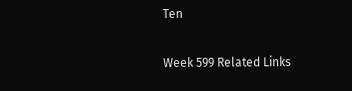Ten

Week 599 Related Links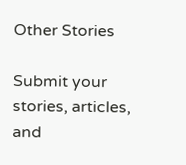Other Stories

Submit your stories, articles, and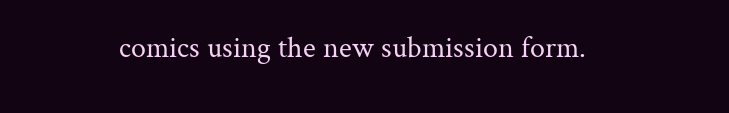comics using the new submission form.